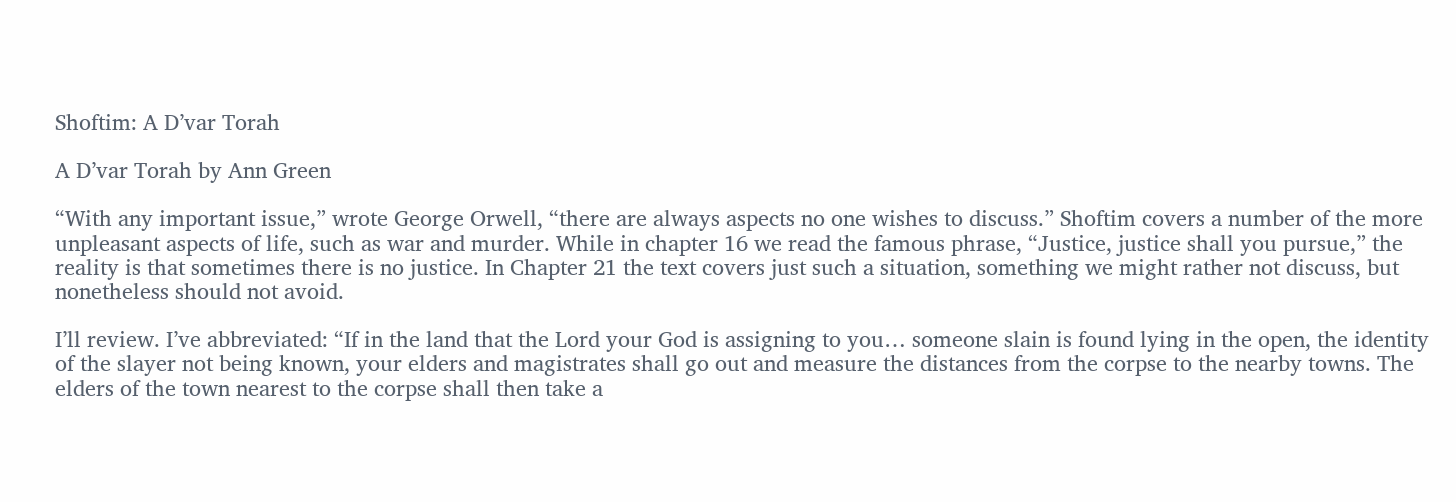Shoftim: A D’var Torah

A D’var Torah by Ann Green

“With any important issue,” wrote George Orwell, “there are always aspects no one wishes to discuss.” Shoftim covers a number of the more unpleasant aspects of life, such as war and murder. While in chapter 16 we read the famous phrase, “Justice, justice shall you pursue,” the reality is that sometimes there is no justice. In Chapter 21 the text covers just such a situation, something we might rather not discuss, but nonetheless should not avoid.

I’ll review. I’ve abbreviated: “If in the land that the Lord your God is assigning to you… someone slain is found lying in the open, the identity of the slayer not being known, your elders and magistrates shall go out and measure the distances from the corpse to the nearby towns. The elders of the town nearest to the corpse shall then take a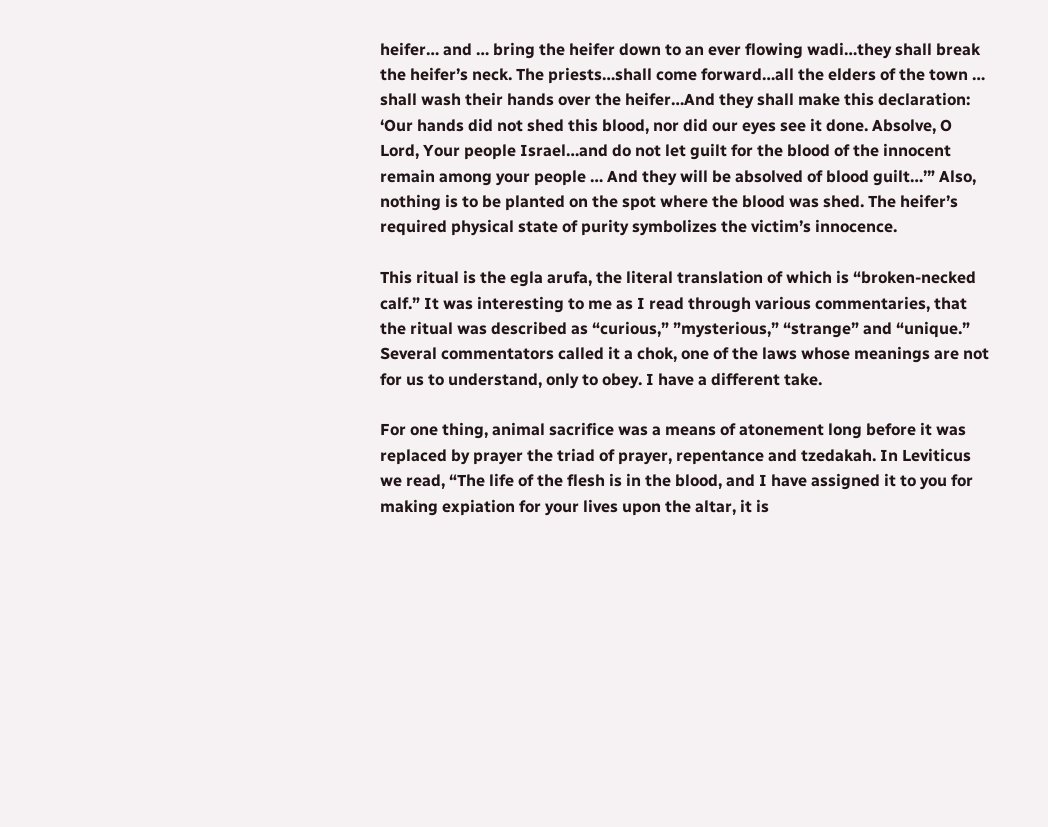heifer… and … bring the heifer down to an ever flowing wadi…they shall break the heifer’s neck. The priests…shall come forward…all the elders of the town … shall wash their hands over the heifer…And they shall make this declaration: ‘Our hands did not shed this blood, nor did our eyes see it done. Absolve, O Lord, Your people Israel…and do not let guilt for the blood of the innocent remain among your people … And they will be absolved of blood guilt…’” Also, nothing is to be planted on the spot where the blood was shed. The heifer’s required physical state of purity symbolizes the victim’s innocence.

This ritual is the egla arufa, the literal translation of which is “broken-necked calf.” It was interesting to me as I read through various commentaries, that the ritual was described as “curious,” ”mysterious,” “strange” and “unique.” Several commentators called it a chok, one of the laws whose meanings are not for us to understand, only to obey. I have a different take.

For one thing, animal sacrifice was a means of atonement long before it was replaced by prayer the triad of prayer, repentance and tzedakah. In Leviticus we read, “The life of the flesh is in the blood, and I have assigned it to you for making expiation for your lives upon the altar, it is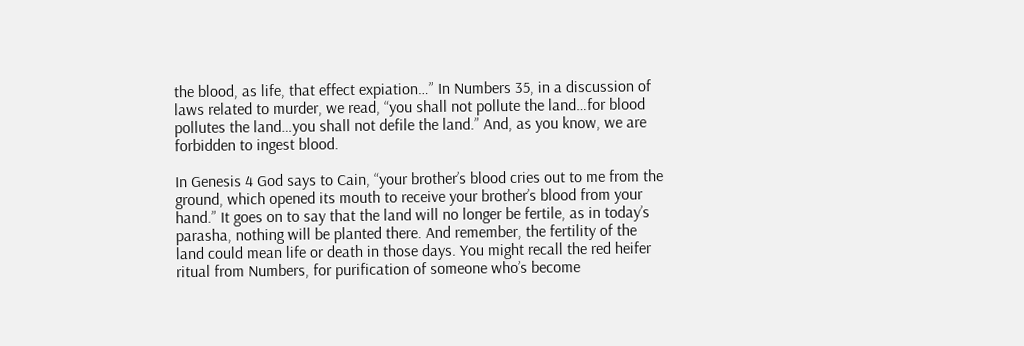the blood, as life, that effect expiation…” In Numbers 35, in a discussion of laws related to murder, we read, “you shall not pollute the land…for blood pollutes the land…you shall not defile the land.” And, as you know, we are forbidden to ingest blood.

In Genesis 4 God says to Cain, “your brother’s blood cries out to me from the ground, which opened its mouth to receive your brother’s blood from your hand.” It goes on to say that the land will no longer be fertile, as in today’s parasha, nothing will be planted there. And remember, the fertility of the land could mean life or death in those days. You might recall the red heifer ritual from Numbers, for purification of someone who’s become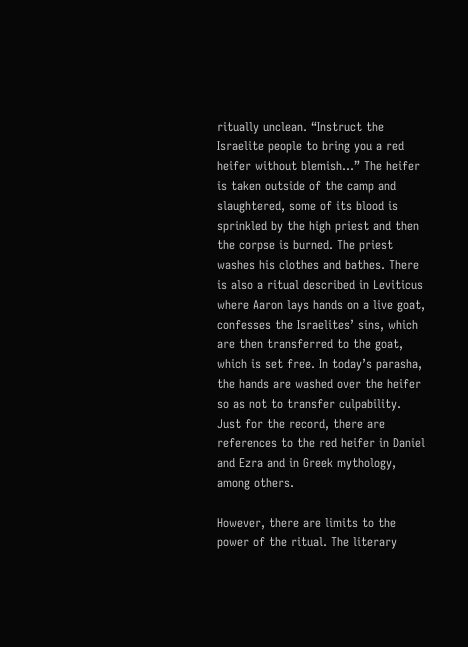ritually unclean. “Instruct the Israelite people to bring you a red heifer without blemish…” The heifer is taken outside of the camp and slaughtered, some of its blood is sprinkled by the high priest and then the corpse is burned. The priest washes his clothes and bathes. There is also a ritual described in Leviticus where Aaron lays hands on a live goat, confesses the Israelites’ sins, which are then transferred to the goat, which is set free. In today’s parasha, the hands are washed over the heifer so as not to transfer culpability. Just for the record, there are references to the red heifer in Daniel and Ezra and in Greek mythology, among others.

However, there are limits to the power of the ritual. The literary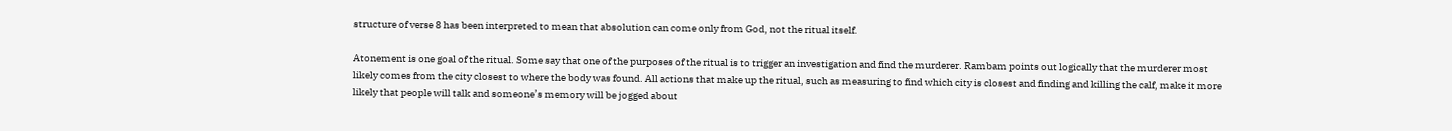structure of verse 8 has been interpreted to mean that absolution can come only from God, not the ritual itself.

Atonement is one goal of the ritual. Some say that one of the purposes of the ritual is to trigger an investigation and find the murderer. Rambam points out logically that the murderer most likely comes from the city closest to where the body was found. All actions that make up the ritual, such as measuring to find which city is closest and finding and killing the calf, make it more likely that people will talk and someone’s memory will be jogged about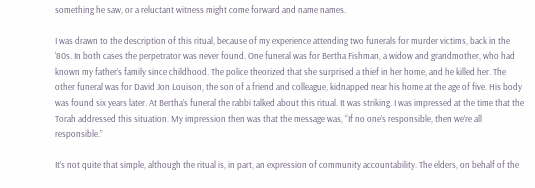something he saw, or a reluctant witness might come forward and name names.

I was drawn to the description of this ritual, because of my experience attending two funerals for murder victims, back in the ‘80s. In both cases the perpetrator was never found. One funeral was for Bertha Fishman, a widow and grandmother, who had known my father’s family since childhood. The police theorized that she surprised a thief in her home, and he killed her. The other funeral was for David Jon Louison, the son of a friend and colleague, kidnapped near his home at the age of five. His body was found six years later. At Bertha’s funeral the rabbi talked about this ritual. It was striking. I was impressed at the time that the Torah addressed this situation. My impression then was that the message was, “If no one’s responsible, then we’re all responsible.”

It’s not quite that simple, although the ritual is, in part, an expression of community accountability. The elders, on behalf of the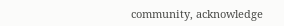community, acknowledge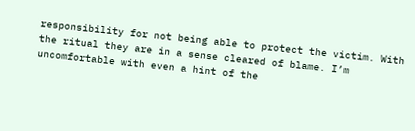responsibility for not being able to protect the victim. With the ritual they are in a sense cleared of blame. I’m uncomfortable with even a hint of the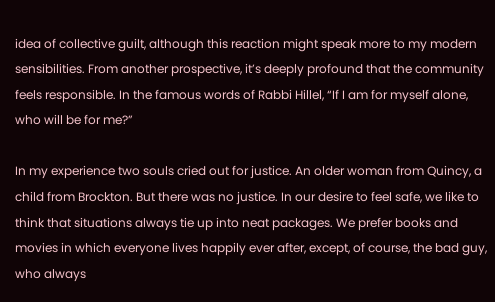idea of collective guilt, although this reaction might speak more to my modern sensibilities. From another prospective, it’s deeply profound that the community feels responsible. In the famous words of Rabbi Hillel, “If I am for myself alone, who will be for me?”

In my experience two souls cried out for justice. An older woman from Quincy, a child from Brockton. But there was no justice. In our desire to feel safe, we like to think that situations always tie up into neat packages. We prefer books and movies in which everyone lives happily ever after, except, of course, the bad guy, who always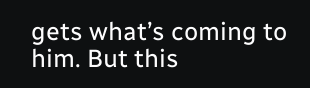gets what’s coming to him. But this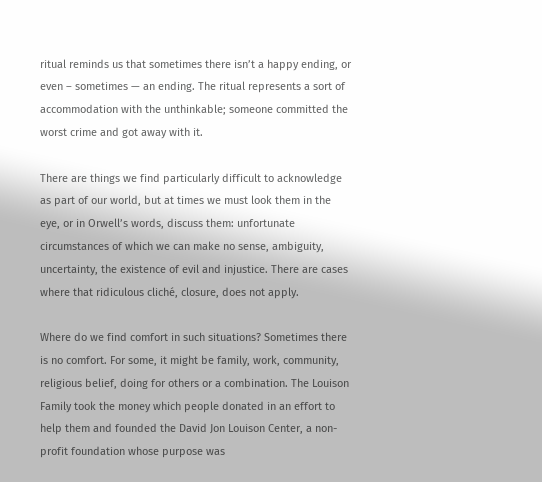ritual reminds us that sometimes there isn’t a happy ending, or even – sometimes — an ending. The ritual represents a sort of accommodation with the unthinkable; someone committed the worst crime and got away with it.

There are things we find particularly difficult to acknowledge as part of our world, but at times we must look them in the eye, or in Orwell’s words, discuss them: unfortunate circumstances of which we can make no sense, ambiguity, uncertainty, the existence of evil and injustice. There are cases where that ridiculous cliché, closure, does not apply.

Where do we find comfort in such situations? Sometimes there is no comfort. For some, it might be family, work, community, religious belief, doing for others or a combination. The Louison Family took the money which people donated in an effort to help them and founded the David Jon Louison Center, a non-profit foundation whose purpose was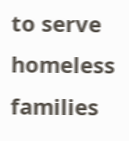to serve homeless families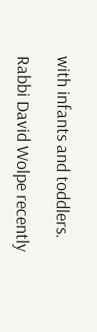with infants and toddlers.

Rabbi David Wolpe recently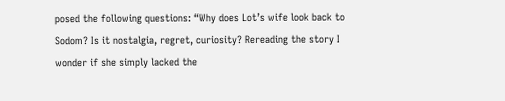posed the following questions: “Why does Lot’s wife look back to Sodom? Is it nostalgia, regret, curiosity? Rereading the story I wonder if she simply lacked the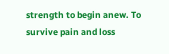strength to begin anew. To survive pain and loss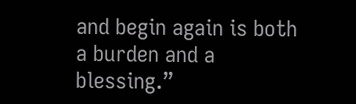and begin again is both a burden and a blessing.”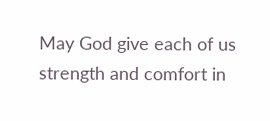May God give each of us strength and comfort in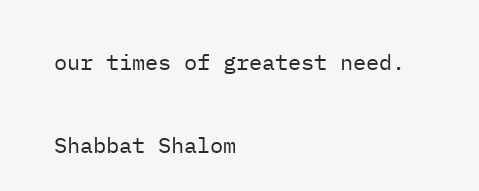our times of greatest need.

Shabbat Shalom